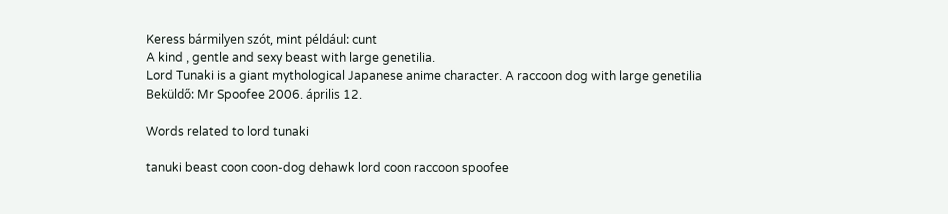Keress bármilyen szót, mint például: cunt
A kind , gentle and sexy beast with large genetilia.
Lord Tunaki is a giant mythological Japanese anime character. A raccoon dog with large genetilia
Beküldő: Mr Spoofee 2006. április 12.

Words related to lord tunaki

tanuki beast coon coon-dog dehawk lord coon raccoon spoofee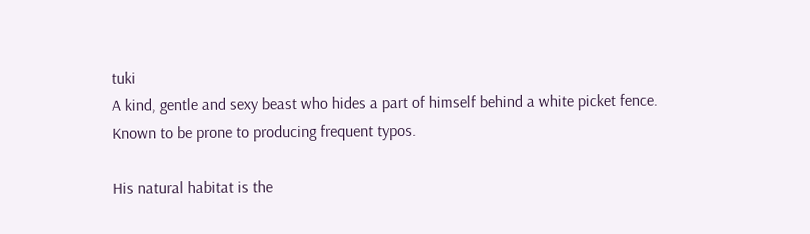tuki
A kind, gentle and sexy beast who hides a part of himself behind a white picket fence. Known to be prone to producing frequent typos.

His natural habitat is the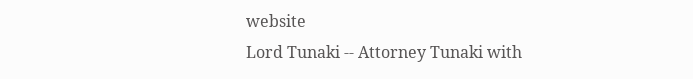website
Lord Tunaki -- Attorney Tunaki with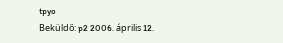tpyo
Beküldő: p2 2006. április 12.